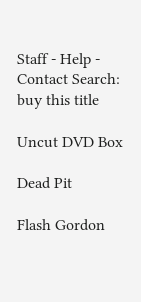Staff - Help - Contact Search:
buy this title

Uncut DVD Box

Dead Pit

Flash Gordon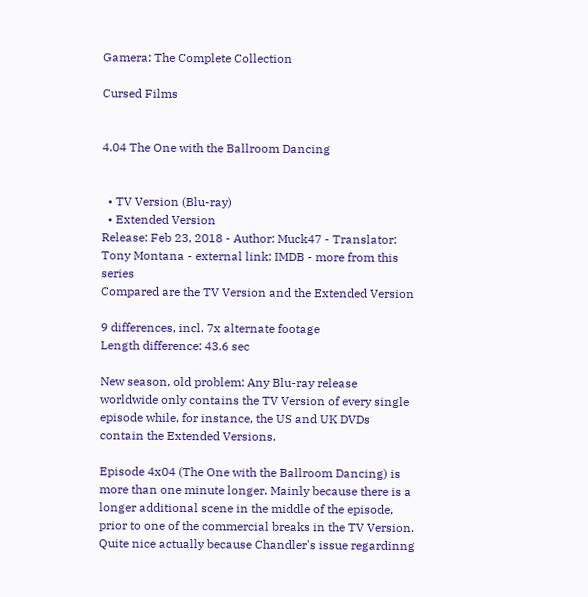Gamera: The Complete Collection

Cursed Films


4.04 The One with the Ballroom Dancing


  • TV Version (Blu-ray)
  • Extended Version
Release: Feb 23, 2018 - Author: Muck47 - Translator: Tony Montana - external link: IMDB - more from this series
Compared are the TV Version and the Extended Version

9 differences, incl. 7x alternate footage
Length difference: 43.6 sec

New season, old problem: Any Blu-ray release worldwide only contains the TV Version of every single episode while, for instance, the US and UK DVDs contain the Extended Versions.

Episode 4x04 (The One with the Ballroom Dancing) is more than one minute longer. Mainly because there is a longer additional scene in the middle of the episode, prior to one of the commercial breaks in the TV Version. Quite nice actually because Chandler's issue regardinng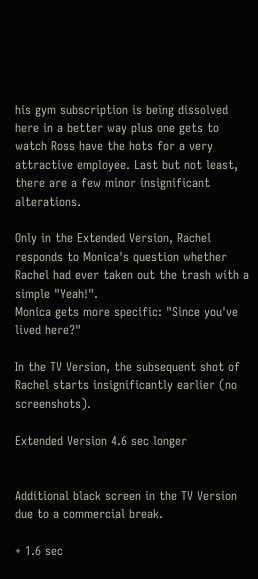his gym subscription is being dissolved here in a better way plus one gets to watch Ross have the hots for a very attractive employee. Last but not least, there are a few minor insignificant alterations.

Only in the Extended Version, Rachel responds to Monica's question whether Rachel had ever taken out the trash with a simple "Yeah!".
Monica gets more specific: "Since you've lived here?"

In the TV Version, the subsequent shot of Rachel starts insignificantly earlier (no screenshots).

Extended Version 4.6 sec longer


Additional black screen in the TV Version due to a commercial break.

+ 1.6 sec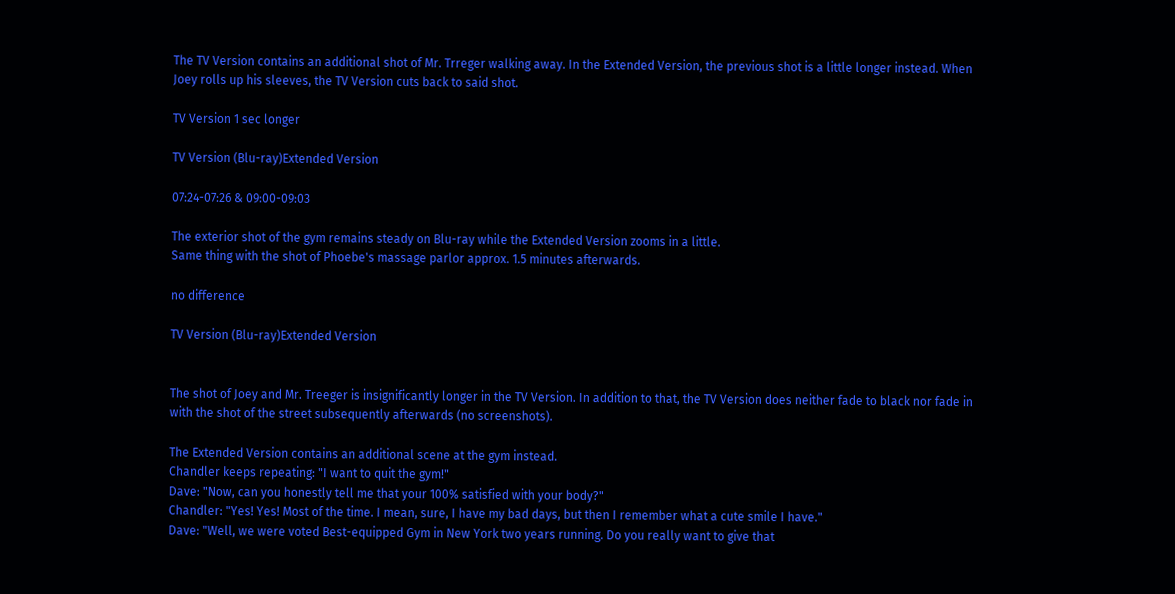The TV Version contains an additional shot of Mr. Trreger walking away. In the Extended Version, the previous shot is a little longer instead. When Joey rolls up his sleeves, the TV Version cuts back to said shot.

TV Version 1 sec longer

TV Version (Blu-ray)Extended Version

07:24-07:26 & 09:00-09:03

The exterior shot of the gym remains steady on Blu-ray while the Extended Version zooms in a little.
Same thing with the shot of Phoebe's massage parlor approx. 1.5 minutes afterwards.

no difference

TV Version (Blu-ray)Extended Version


The shot of Joey and Mr. Treeger is insignificantly longer in the TV Version. In addition to that, the TV Version does neither fade to black nor fade in with the shot of the street subsequently afterwards (no screenshots).

The Extended Version contains an additional scene at the gym instead.
Chandler keeps repeating: "I want to quit the gym!"
Dave: "Now, can you honestly tell me that your 100% satisfied with your body?"
Chandler: "Yes! Yes! Most of the time. I mean, sure, I have my bad days, but then I remember what a cute smile I have."
Dave: "Well, we were voted Best-equipped Gym in New York two years running. Do you really want to give that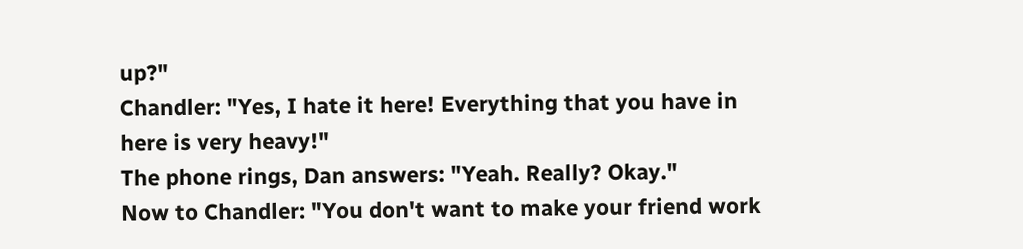up?"
Chandler: "Yes, I hate it here! Everything that you have in here is very heavy!"
The phone rings, Dan answers: "Yeah. Really? Okay."
Now to Chandler: "You don't want to make your friend work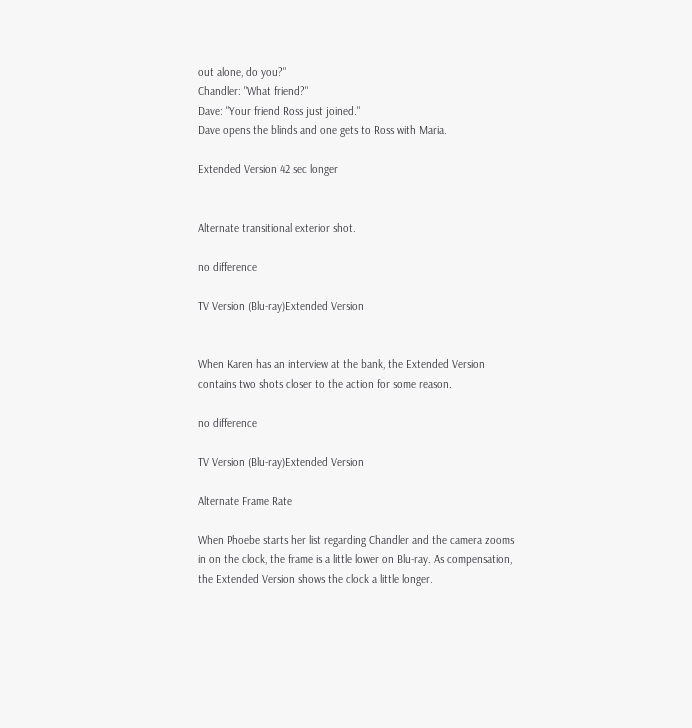out alone, do you?"
Chandler: "What friend?"
Dave: "Your friend Ross just joined."
Dave opens the blinds and one gets to Ross with Maria.

Extended Version 42 sec longer


Alternate transitional exterior shot.

no difference

TV Version (Blu-ray)Extended Version


When Karen has an interview at the bank, the Extended Version contains two shots closer to the action for some reason.

no difference

TV Version (Blu-ray)Extended Version

Alternate Frame Rate

When Phoebe starts her list regarding Chandler and the camera zooms in on the clock, the frame is a little lower on Blu-ray. As compensation, the Extended Version shows the clock a little longer.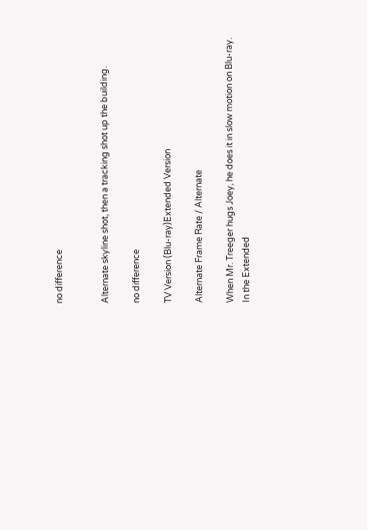no difference


Alternate skyline shot, then a tracking shot up the building.

no difference

TV Version (Blu-ray)Extended Version

Alternate Frame Rate / Alternate

When Mr. Treeger hugs Joey, he does it in slow motion on Blu-ray.
In the Extended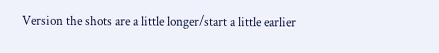Version the shots are a little longer/start a little earlier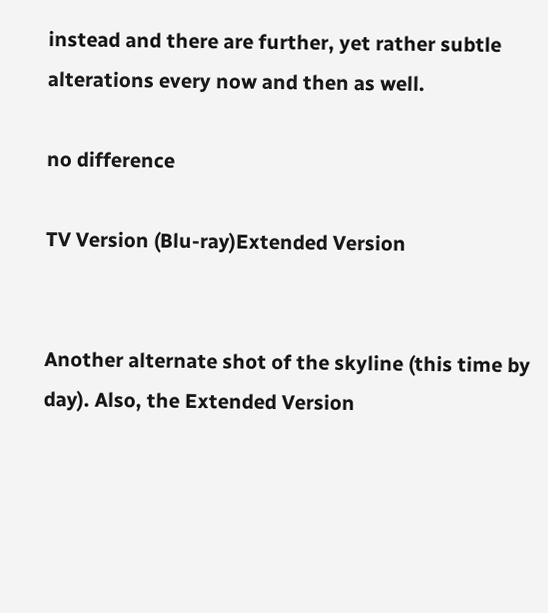instead and there are further, yet rather subtle alterations every now and then as well.

no difference

TV Version (Blu-ray)Extended Version


Another alternate shot of the skyline (this time by day). Also, the Extended Version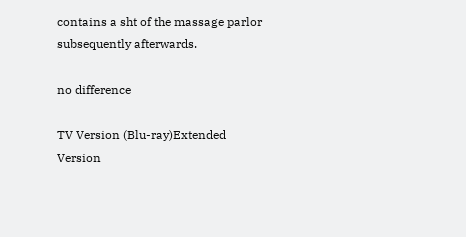contains a sht of the massage parlor subsequently afterwards.

no difference

TV Version (Blu-ray)Extended Version